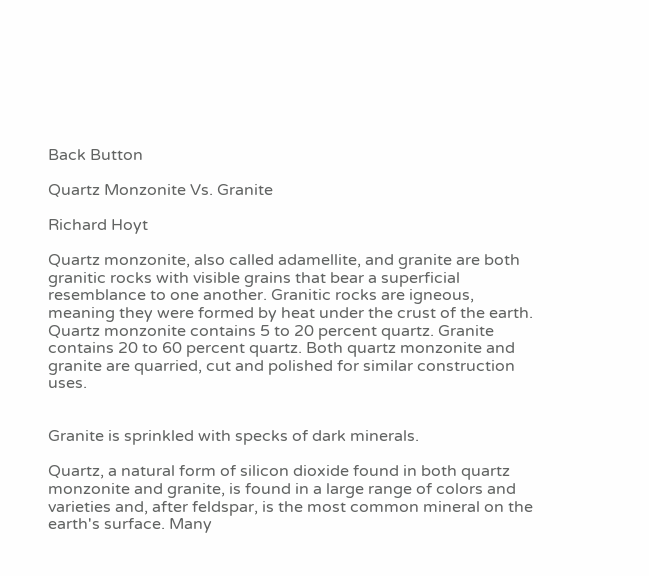Back Button

Quartz Monzonite Vs. Granite

Richard Hoyt

Quartz monzonite, also called adamellite, and granite are both granitic rocks with visible grains that bear a superficial resemblance to one another. Granitic rocks are igneous, meaning they were formed by heat under the crust of the earth. Quartz monzonite contains 5 to 20 percent quartz. Granite contains 20 to 60 percent quartz. Both quartz monzonite and granite are quarried, cut and polished for similar construction uses.


Granite is sprinkled with specks of dark minerals.

Quartz, a natural form of silicon dioxide found in both quartz monzonite and granite, is found in a large range of colors and varieties and, after feldspar, is the most common mineral on the earth's surface. Many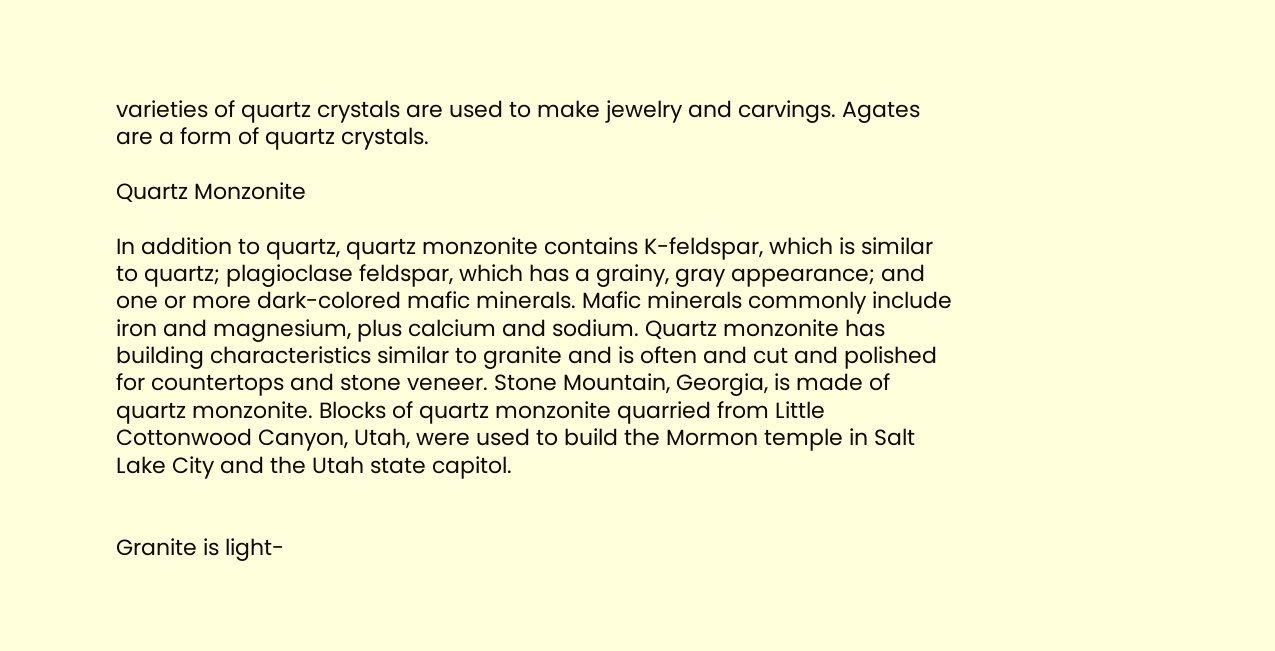varieties of quartz crystals are used to make jewelry and carvings. Agates are a form of quartz crystals.

Quartz Monzonite

In addition to quartz, quartz monzonite contains K-feldspar, which is similar to quartz; plagioclase feldspar, which has a grainy, gray appearance; and one or more dark-colored mafic minerals. Mafic minerals commonly include iron and magnesium, plus calcium and sodium. Quartz monzonite has building characteristics similar to granite and is often and cut and polished for countertops and stone veneer. Stone Mountain, Georgia, is made of quartz monzonite. Blocks of quartz monzonite quarried from Little Cottonwood Canyon, Utah, were used to build the Mormon temple in Salt Lake City and the Utah state capitol.


Granite is light-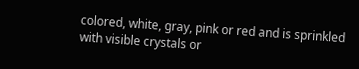colored, white, gray, pink or red and is sprinkled with visible crystals or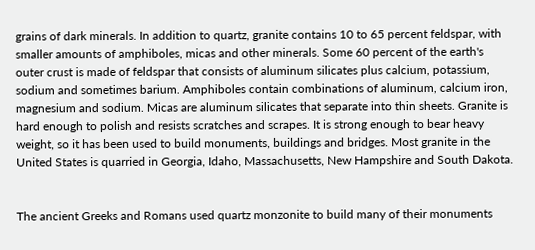grains of dark minerals. In addition to quartz, granite contains 10 to 65 percent feldspar, with smaller amounts of amphiboles, micas and other minerals. Some 60 percent of the earth's outer crust is made of feldspar that consists of aluminum silicates plus calcium, potassium, sodium and sometimes barium. Amphiboles contain combinations of aluminum, calcium iron, magnesium and sodium. Micas are aluminum silicates that separate into thin sheets. Granite is hard enough to polish and resists scratches and scrapes. It is strong enough to bear heavy weight, so it has been used to build monuments, buildings and bridges. Most granite in the United States is quarried in Georgia, Idaho, Massachusetts, New Hampshire and South Dakota.


The ancient Greeks and Romans used quartz monzonite to build many of their monuments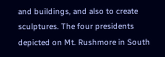and buildings, and also to create sculptures. The four presidents depicted on Mt. Rushmore in South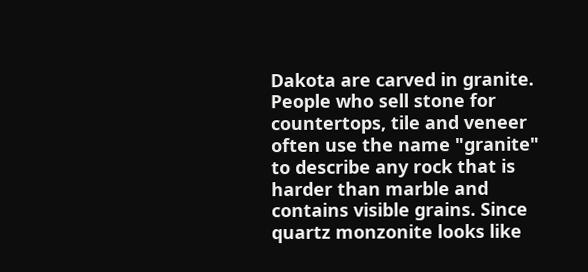Dakota are carved in granite. People who sell stone for countertops, tile and veneer often use the name "granite" to describe any rock that is harder than marble and contains visible grains. Since quartz monzonite looks like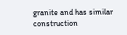granite and has similar construction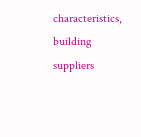characteristics, building suppliers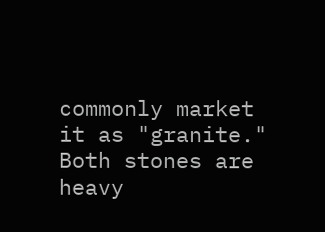commonly market it as "granite." Both stones are heavy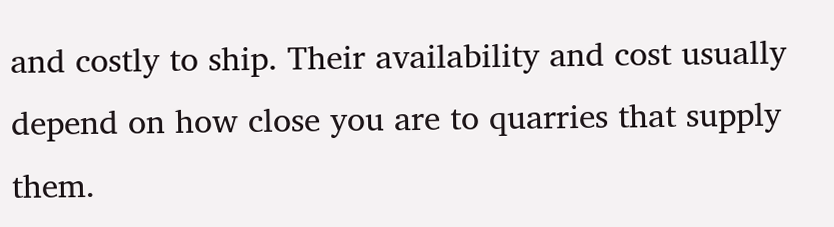and costly to ship. Their availability and cost usually depend on how close you are to quarries that supply them.